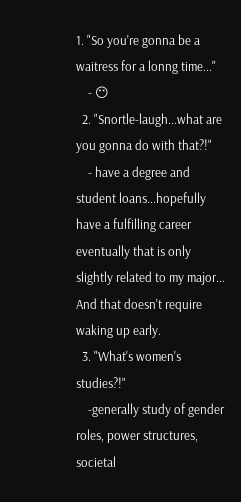1. "So you're gonna be a waitress for a lonng time..."
    - 😶
  2. "Snortle-laugh...what are you gonna do with that?!"
    - have a degree and student loans...hopefully have a fulfilling career eventually that is only slightly related to my major... And that doesn't require waking up early.
  3. "What's women's studies?!"
    -generally study of gender roles, power structures, societal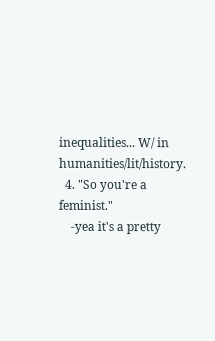inequalities... W/ in humanities/lit/history.
  4. "So you're a feminist."
    -yea it's a pretty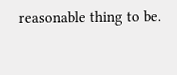reasonable thing to be.